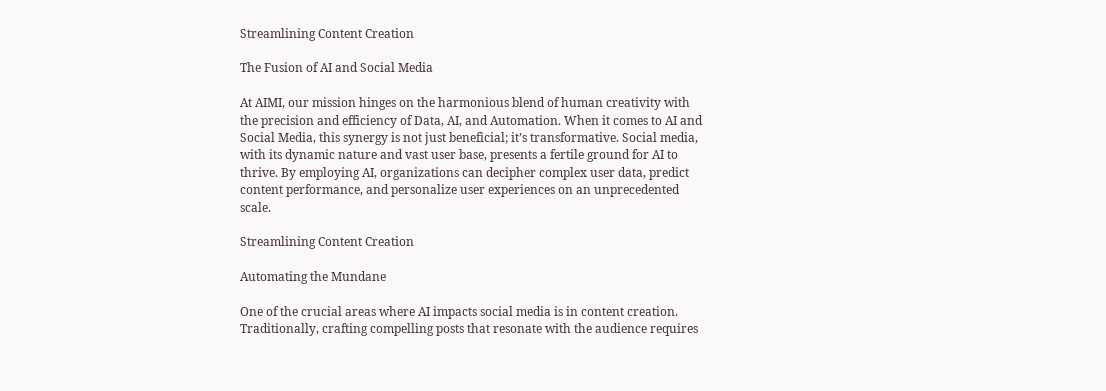Streamlining Content Creation

The Fusion of AI and Social Media

At AIMI, our mission hinges on the harmonious blend of human creativity with the precision and efficiency of Data, AI, and Automation. When it comes to AI and Social Media, this synergy is not just beneficial; it’s transformative. Social media, with its dynamic nature and vast user base, presents a fertile ground for AI to thrive. By employing AI, organizations can decipher complex user data, predict content performance, and personalize user experiences on an unprecedented scale.

Streamlining Content Creation

Automating the Mundane

One of the crucial areas where AI impacts social media is in content creation. Traditionally, crafting compelling posts that resonate with the audience requires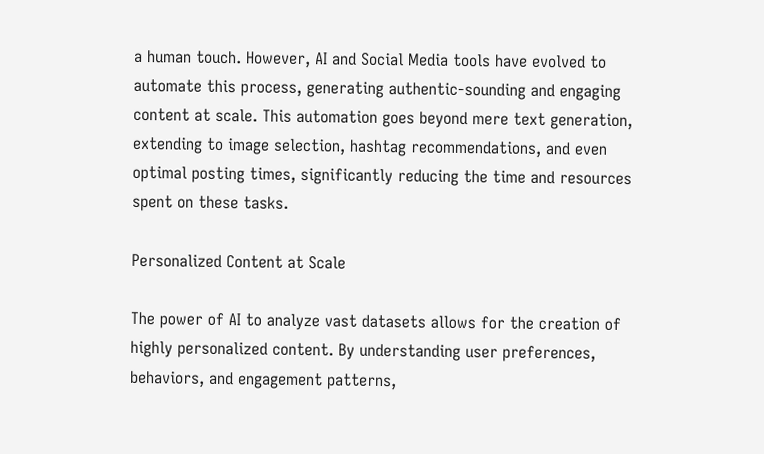a human touch. However, AI and Social Media tools have evolved to automate this process, generating authentic-sounding and engaging content at scale. This automation goes beyond mere text generation, extending to image selection, hashtag recommendations, and even optimal posting times, significantly reducing the time and resources spent on these tasks.

Personalized Content at Scale

The power of AI to analyze vast datasets allows for the creation of highly personalized content. By understanding user preferences, behaviors, and engagement patterns,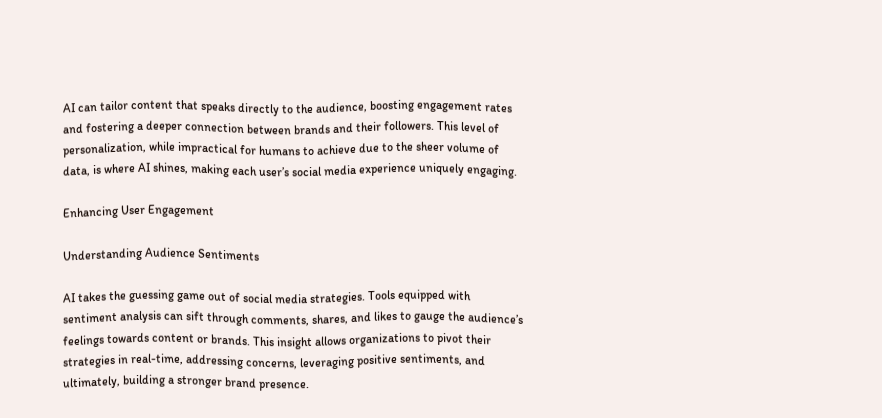AI can tailor content that speaks directly to the audience, boosting engagement rates and fostering a deeper connection between brands and their followers. This level of personalization, while impractical for humans to achieve due to the sheer volume of data, is where AI shines, making each user’s social media experience uniquely engaging.

Enhancing User Engagement

Understanding Audience Sentiments

AI takes the guessing game out of social media strategies. Tools equipped with sentiment analysis can sift through comments, shares, and likes to gauge the audience’s feelings towards content or brands. This insight allows organizations to pivot their strategies in real-time, addressing concerns, leveraging positive sentiments, and ultimately, building a stronger brand presence.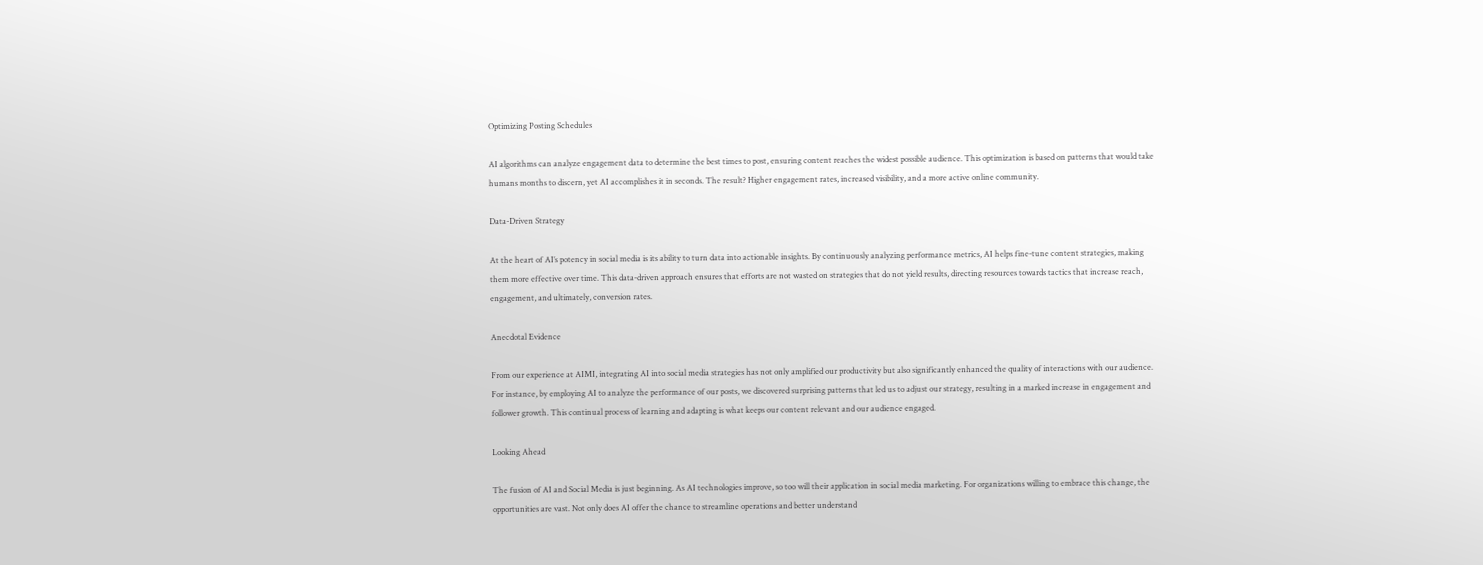Optimizing Posting Schedules

AI algorithms can analyze engagement data to determine the best times to post, ensuring content reaches the widest possible audience. This optimization is based on patterns that would take humans months to discern, yet AI accomplishes it in seconds. The result? Higher engagement rates, increased visibility, and a more active online community.

Data-Driven Strategy

At the heart of AI’s potency in social media is its ability to turn data into actionable insights. By continuously analyzing performance metrics, AI helps fine-tune content strategies, making them more effective over time. This data-driven approach ensures that efforts are not wasted on strategies that do not yield results, directing resources towards tactics that increase reach, engagement, and ultimately, conversion rates.

Anecdotal Evidence

From our experience at AIMI, integrating AI into social media strategies has not only amplified our productivity but also significantly enhanced the quality of interactions with our audience. For instance, by employing AI to analyze the performance of our posts, we discovered surprising patterns that led us to adjust our strategy, resulting in a marked increase in engagement and follower growth. This continual process of learning and adapting is what keeps our content relevant and our audience engaged.

Looking Ahead

The fusion of AI and Social Media is just beginning. As AI technologies improve, so too will their application in social media marketing. For organizations willing to embrace this change, the opportunities are vast. Not only does AI offer the chance to streamline operations and better understand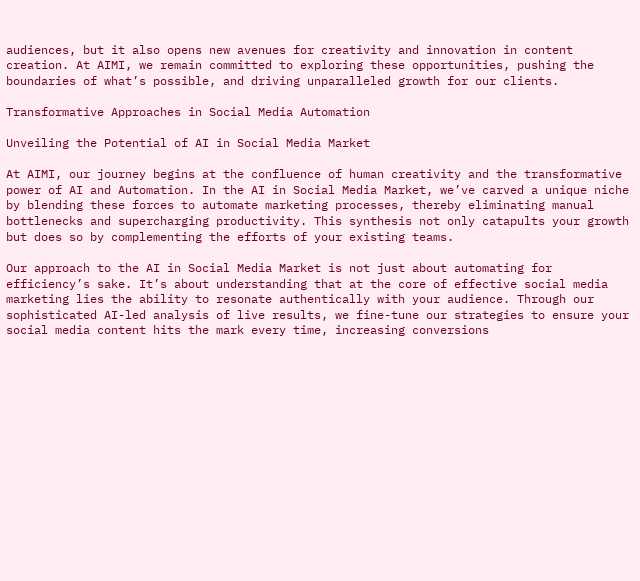audiences, but it also opens new avenues for creativity and innovation in content creation. At AIMI, we remain committed to exploring these opportunities, pushing the boundaries of what’s possible, and driving unparalleled growth for our clients.

Transformative Approaches in Social Media Automation

Unveiling the Potential of AI in Social Media Market

At AIMI, our journey begins at the confluence of human creativity and the transformative power of AI and Automation. In the AI in Social Media Market, we’ve carved a unique niche by blending these forces to automate marketing processes, thereby eliminating manual bottlenecks and supercharging productivity. This synthesis not only catapults your growth but does so by complementing the efforts of your existing teams.

Our approach to the AI in Social Media Market is not just about automating for efficiency’s sake. It’s about understanding that at the core of effective social media marketing lies the ability to resonate authentically with your audience. Through our sophisticated AI-led analysis of live results, we fine-tune our strategies to ensure your social media content hits the mark every time, increasing conversions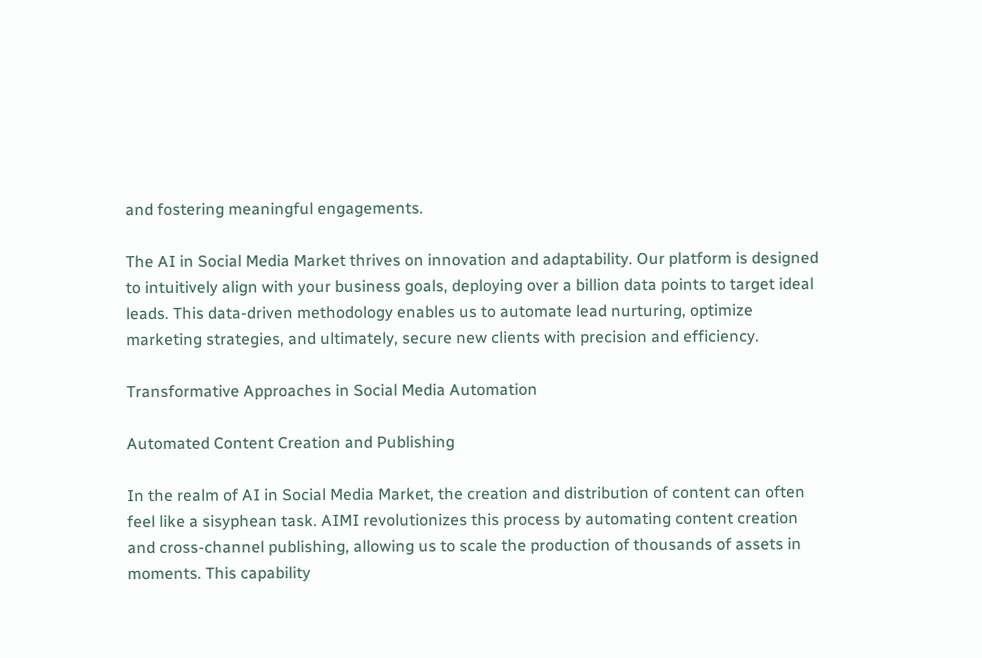and fostering meaningful engagements.

The AI in Social Media Market thrives on innovation and adaptability. Our platform is designed to intuitively align with your business goals, deploying over a billion data points to target ideal leads. This data-driven methodology enables us to automate lead nurturing, optimize marketing strategies, and ultimately, secure new clients with precision and efficiency.

Transformative Approaches in Social Media Automation

Automated Content Creation and Publishing

In the realm of AI in Social Media Market, the creation and distribution of content can often feel like a sisyphean task. AIMI revolutionizes this process by automating content creation and cross-channel publishing, allowing us to scale the production of thousands of assets in moments. This capability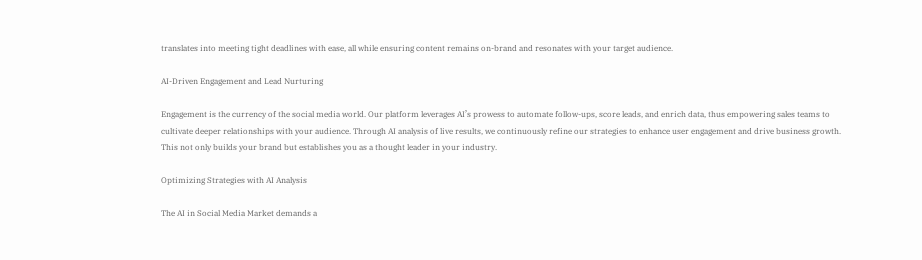translates into meeting tight deadlines with ease, all while ensuring content remains on-brand and resonates with your target audience.

AI-Driven Engagement and Lead Nurturing

Engagement is the currency of the social media world. Our platform leverages AI’s prowess to automate follow-ups, score leads, and enrich data, thus empowering sales teams to cultivate deeper relationships with your audience. Through AI analysis of live results, we continuously refine our strategies to enhance user engagement and drive business growth. This not only builds your brand but establishes you as a thought leader in your industry.

Optimizing Strategies with AI Analysis

The AI in Social Media Market demands a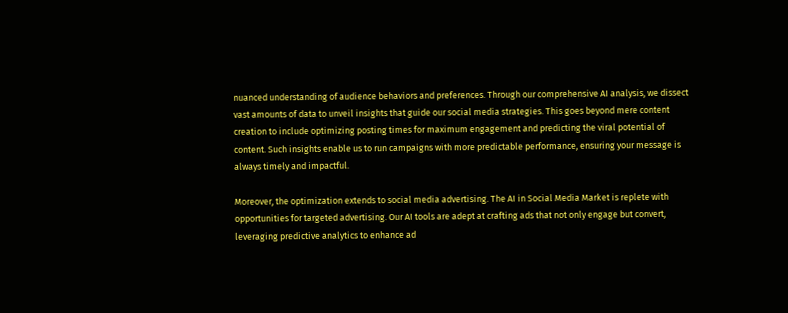nuanced understanding of audience behaviors and preferences. Through our comprehensive AI analysis, we dissect vast amounts of data to unveil insights that guide our social media strategies. This goes beyond mere content creation to include optimizing posting times for maximum engagement and predicting the viral potential of content. Such insights enable us to run campaigns with more predictable performance, ensuring your message is always timely and impactful.

Moreover, the optimization extends to social media advertising. The AI in Social Media Market is replete with opportunities for targeted advertising. Our AI tools are adept at crafting ads that not only engage but convert, leveraging predictive analytics to enhance ad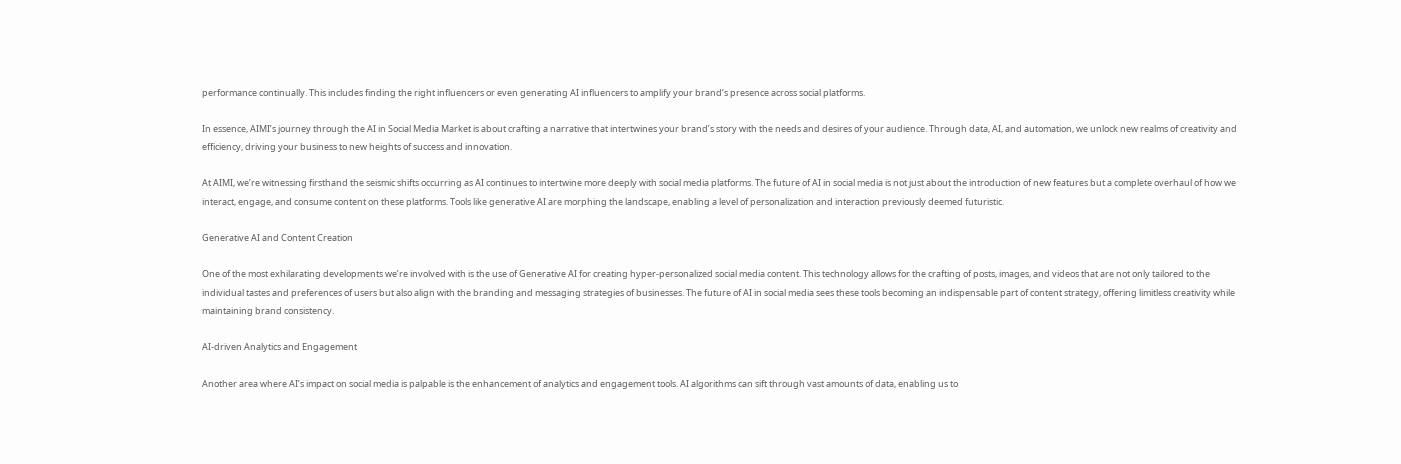performance continually. This includes finding the right influencers or even generating AI influencers to amplify your brand’s presence across social platforms.

In essence, AIMI’s journey through the AI in Social Media Market is about crafting a narrative that intertwines your brand’s story with the needs and desires of your audience. Through data, AI, and automation, we unlock new realms of creativity and efficiency, driving your business to new heights of success and innovation.

At AIMI, we’re witnessing firsthand the seismic shifts occurring as AI continues to intertwine more deeply with social media platforms. The future of AI in social media is not just about the introduction of new features but a complete overhaul of how we interact, engage, and consume content on these platforms. Tools like generative AI are morphing the landscape, enabling a level of personalization and interaction previously deemed futuristic.

Generative AI and Content Creation

One of the most exhilarating developments we’re involved with is the use of Generative AI for creating hyper-personalized social media content. This technology allows for the crafting of posts, images, and videos that are not only tailored to the individual tastes and preferences of users but also align with the branding and messaging strategies of businesses. The future of AI in social media sees these tools becoming an indispensable part of content strategy, offering limitless creativity while maintaining brand consistency.

AI-driven Analytics and Engagement

Another area where AI’s impact on social media is palpable is the enhancement of analytics and engagement tools. AI algorithms can sift through vast amounts of data, enabling us to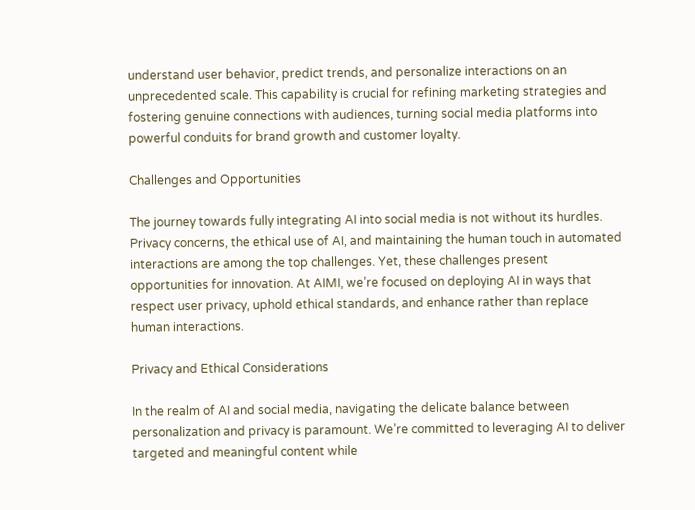understand user behavior, predict trends, and personalize interactions on an unprecedented scale. This capability is crucial for refining marketing strategies and fostering genuine connections with audiences, turning social media platforms into powerful conduits for brand growth and customer loyalty.

Challenges and Opportunities

The journey towards fully integrating AI into social media is not without its hurdles. Privacy concerns, the ethical use of AI, and maintaining the human touch in automated interactions are among the top challenges. Yet, these challenges present opportunities for innovation. At AIMI, we’re focused on deploying AI in ways that respect user privacy, uphold ethical standards, and enhance rather than replace human interactions.

Privacy and Ethical Considerations

In the realm of AI and social media, navigating the delicate balance between personalization and privacy is paramount. We’re committed to leveraging AI to deliver targeted and meaningful content while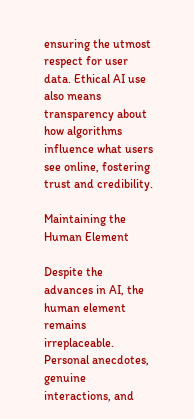ensuring the utmost respect for user data. Ethical AI use also means transparency about how algorithms influence what users see online, fostering trust and credibility.

Maintaining the Human Element

Despite the advances in AI, the human element remains irreplaceable. Personal anecdotes, genuine interactions, and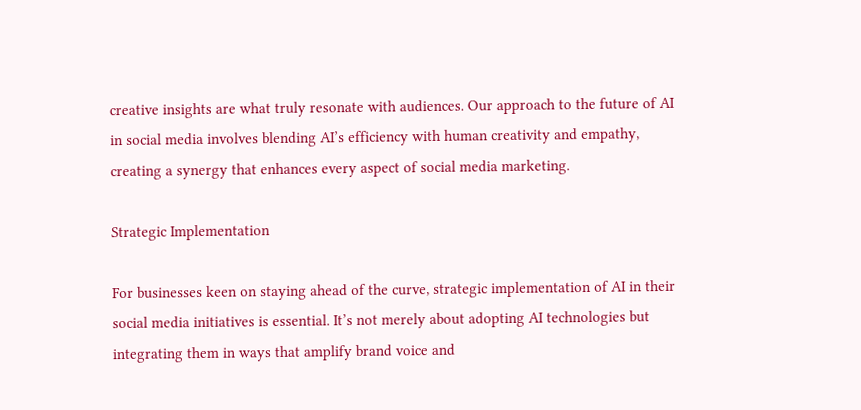creative insights are what truly resonate with audiences. Our approach to the future of AI in social media involves blending AI’s efficiency with human creativity and empathy, creating a synergy that enhances every aspect of social media marketing.

Strategic Implementation

For businesses keen on staying ahead of the curve, strategic implementation of AI in their social media initiatives is essential. It’s not merely about adopting AI technologies but integrating them in ways that amplify brand voice and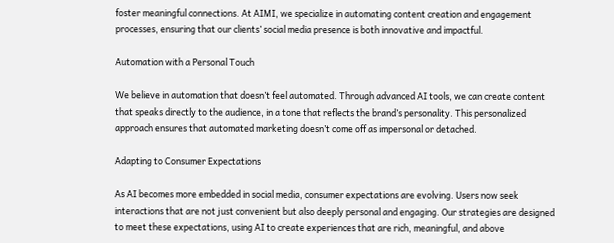foster meaningful connections. At AIMI, we specialize in automating content creation and engagement processes, ensuring that our clients’ social media presence is both innovative and impactful.

Automation with a Personal Touch

We believe in automation that doesn’t feel automated. Through advanced AI tools, we can create content that speaks directly to the audience, in a tone that reflects the brand’s personality. This personalized approach ensures that automated marketing doesn’t come off as impersonal or detached.

Adapting to Consumer Expectations

As AI becomes more embedded in social media, consumer expectations are evolving. Users now seek interactions that are not just convenient but also deeply personal and engaging. Our strategies are designed to meet these expectations, using AI to create experiences that are rich, meaningful, and above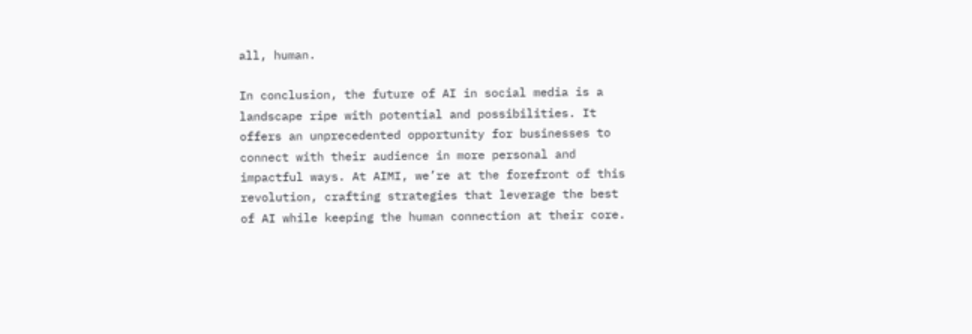all, human.

In conclusion, the future of AI in social media is a landscape ripe with potential and possibilities. It offers an unprecedented opportunity for businesses to connect with their audience in more personal and impactful ways. At AIMI, we’re at the forefront of this revolution, crafting strategies that leverage the best of AI while keeping the human connection at their core.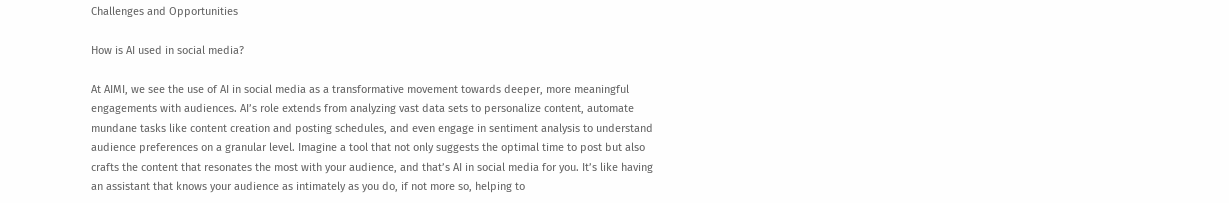Challenges and Opportunities

How is AI used in social media?

At AIMI, we see the use of AI in social media as a transformative movement towards deeper, more meaningful engagements with audiences. AI’s role extends from analyzing vast data sets to personalize content, automate mundane tasks like content creation and posting schedules, and even engage in sentiment analysis to understand audience preferences on a granular level. Imagine a tool that not only suggests the optimal time to post but also crafts the content that resonates the most with your audience, and that’s AI in social media for you. It’s like having an assistant that knows your audience as intimately as you do, if not more so, helping to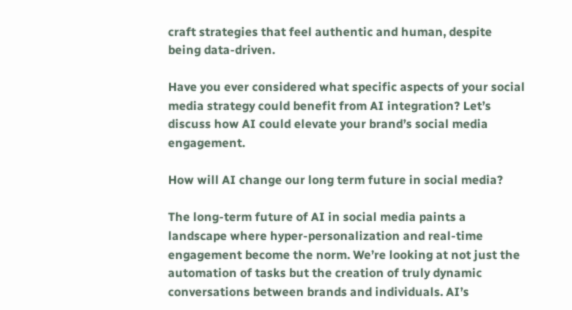craft strategies that feel authentic and human, despite being data-driven.

Have you ever considered what specific aspects of your social media strategy could benefit from AI integration? Let’s discuss how AI could elevate your brand’s social media engagement.

How will AI change our long term future in social media?

The long-term future of AI in social media paints a landscape where hyper-personalization and real-time engagement become the norm. We’re looking at not just the automation of tasks but the creation of truly dynamic conversations between brands and individuals. AI’s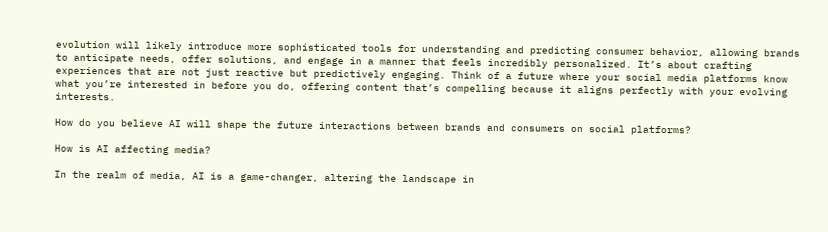evolution will likely introduce more sophisticated tools for understanding and predicting consumer behavior, allowing brands to anticipate needs, offer solutions, and engage in a manner that feels incredibly personalized. It’s about crafting experiences that are not just reactive but predictively engaging. Think of a future where your social media platforms know what you’re interested in before you do, offering content that’s compelling because it aligns perfectly with your evolving interests.

How do you believe AI will shape the future interactions between brands and consumers on social platforms?

How is AI affecting media?

In the realm of media, AI is a game-changer, altering the landscape in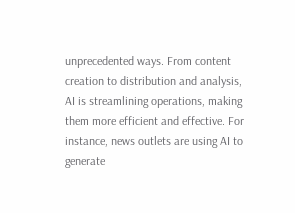unprecedented ways. From content creation to distribution and analysis, AI is streamlining operations, making them more efficient and effective. For instance, news outlets are using AI to generate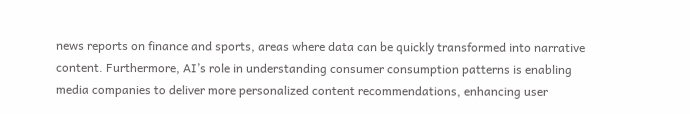news reports on finance and sports, areas where data can be quickly transformed into narrative content. Furthermore, AI’s role in understanding consumer consumption patterns is enabling media companies to deliver more personalized content recommendations, enhancing user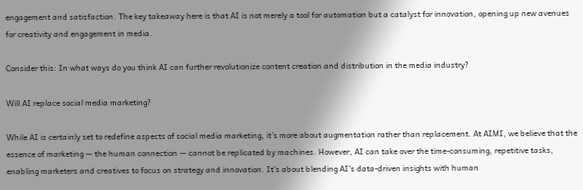engagement and satisfaction. The key takeaway here is that AI is not merely a tool for automation but a catalyst for innovation, opening up new avenues for creativity and engagement in media.

Consider this: In what ways do you think AI can further revolutionize content creation and distribution in the media industry?

Will AI replace social media marketing?

While AI is certainly set to redefine aspects of social media marketing, it’s more about augmentation rather than replacement. At AIMI, we believe that the essence of marketing — the human connection — cannot be replicated by machines. However, AI can take over the time-consuming, repetitive tasks, enabling marketers and creatives to focus on strategy and innovation. It’s about blending AI’s data-driven insights with human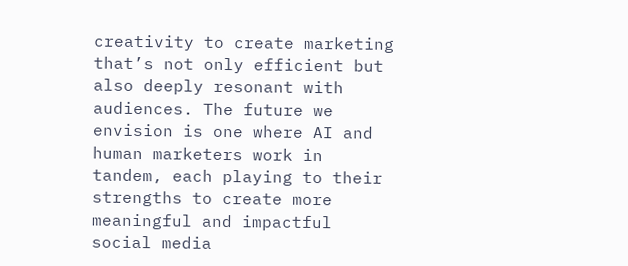creativity to create marketing that’s not only efficient but also deeply resonant with audiences. The future we envision is one where AI and human marketers work in tandem, each playing to their strengths to create more meaningful and impactful social media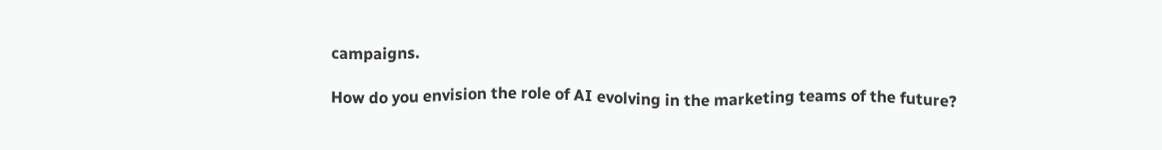campaigns.

How do you envision the role of AI evolving in the marketing teams of the future?